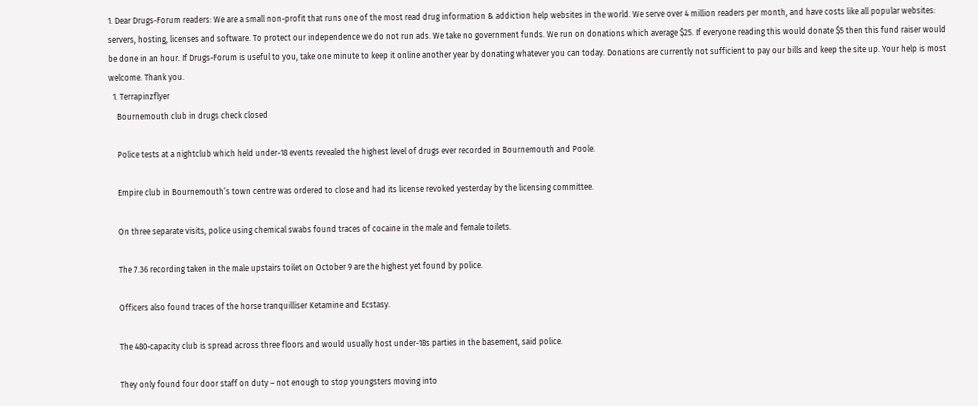1. Dear Drugs-Forum readers: We are a small non-profit that runs one of the most read drug information & addiction help websites in the world. We serve over 4 million readers per month, and have costs like all popular websites: servers, hosting, licenses and software. To protect our independence we do not run ads. We take no government funds. We run on donations which average $25. If everyone reading this would donate $5 then this fund raiser would be done in an hour. If Drugs-Forum is useful to you, take one minute to keep it online another year by donating whatever you can today. Donations are currently not sufficient to pay our bills and keep the site up. Your help is most welcome. Thank you.
  1. Terrapinzflyer
    Bournemouth club in drugs check closed

    Police tests at a nightclub which held under-18 events revealed the highest level of drugs ever recorded in Bournemouth and Poole.

    Empire club in Bournemouth’s town centre was ordered to close and had its license revoked yesterday by the licensing committee.

    On three separate visits, police using chemical swabs found traces of cocaine in the male and female toilets.

    The 7.36 recording taken in the male upstairs toilet on October 9 are the highest yet found by police.

    Officers also found traces of the horse tranquilliser Ketamine and Ecstasy.

    The 480-capacity club is spread across three floors and would usually host under-18s parties in the basement, said police.

    They only found four door staff on duty – not enough to stop youngsters moving into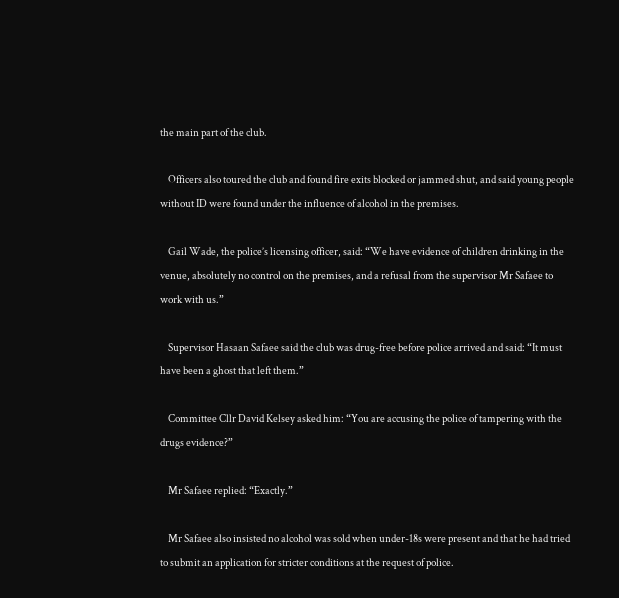the main part of the club.

    Officers also toured the club and found fire exits blocked or jammed shut, and said young people without ID were found under the influence of alcohol in the premises.

    Gail Wade, the police’s licensing officer, said: “We have evidence of children drinking in the venue, absolutely no control on the premises, and a refusal from the supervisor Mr Safaee to work with us.”

    Supervisor Hasaan Safaee said the club was drug-free before police arrived and said: “It must have been a ghost that left them.”

    Committee Cllr David Kelsey asked him: “You are accusing the police of tampering with the drugs evidence?”

    Mr Safaee replied: “Exactly.”

    Mr Safaee also insisted no alcohol was sold when under-18s were present and that he had tried to submit an application for stricter conditions at the request of police.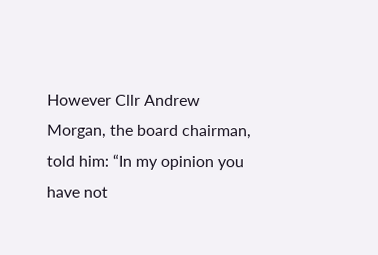However Cllr Andrew Morgan, the board chairman, told him: “In my opinion you have not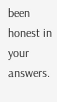been honest in your answers.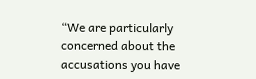“We are particularly concerned about the accusations you have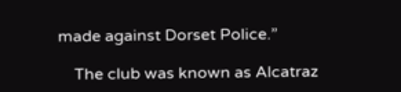made against Dorset Police.”

    The club was known as Alcatraz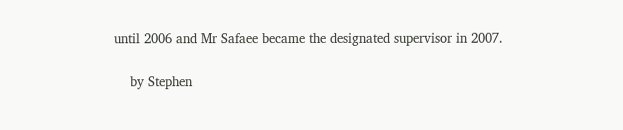until 2006 and Mr Safaee became the designated supervisor in 2007.

    by Stephen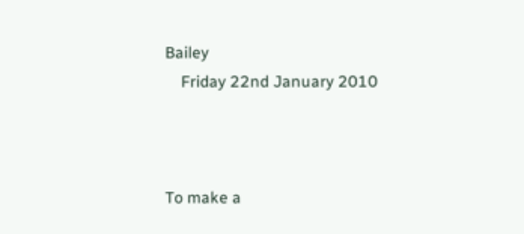Bailey
    Friday 22nd January 2010



To make a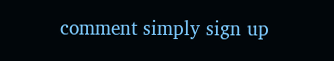comment simply sign up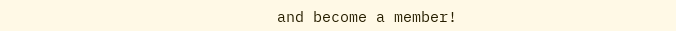and become a member!